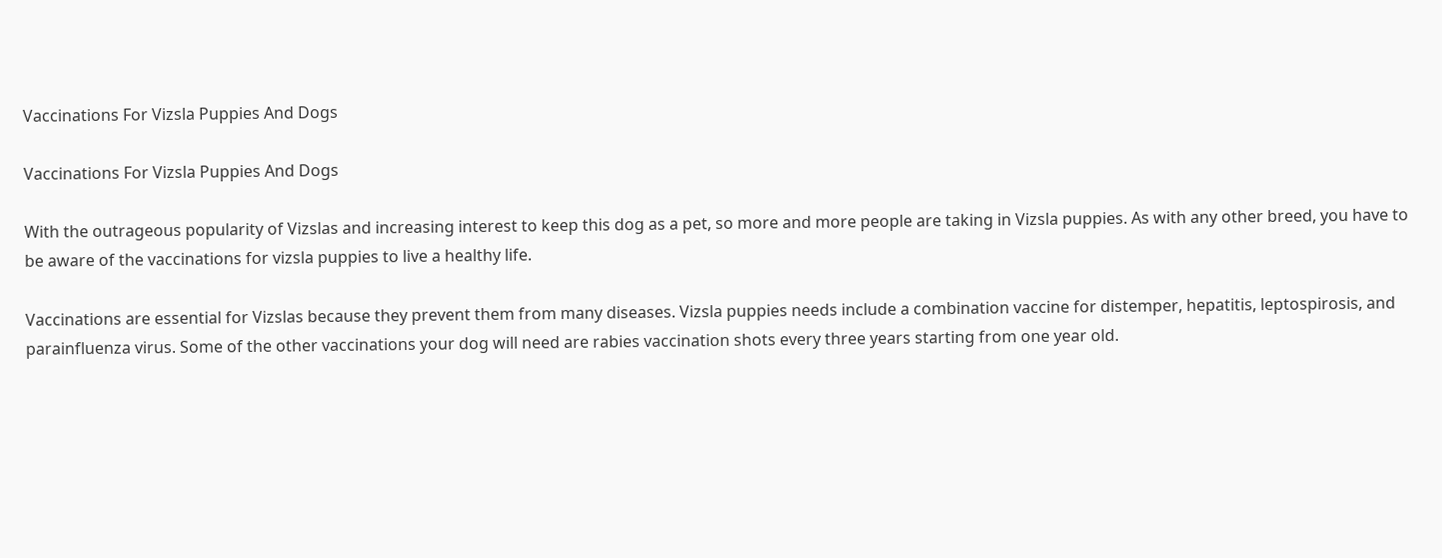Vaccinations For Vizsla Puppies And Dogs

Vaccinations For Vizsla Puppies And Dogs

With the outrageous popularity of Vizslas and increasing interest to keep this dog as a pet, so more and more people are taking in Vizsla puppies. As with any other breed, you have to be aware of the vaccinations for vizsla puppies to live a healthy life.

Vaccinations are essential for Vizslas because they prevent them from many diseases. Vizsla puppies needs include a combination vaccine for distemper, hepatitis, leptospirosis, and parainfluenza virus. Some of the other vaccinations your dog will need are rabies vaccination shots every three years starting from one year old.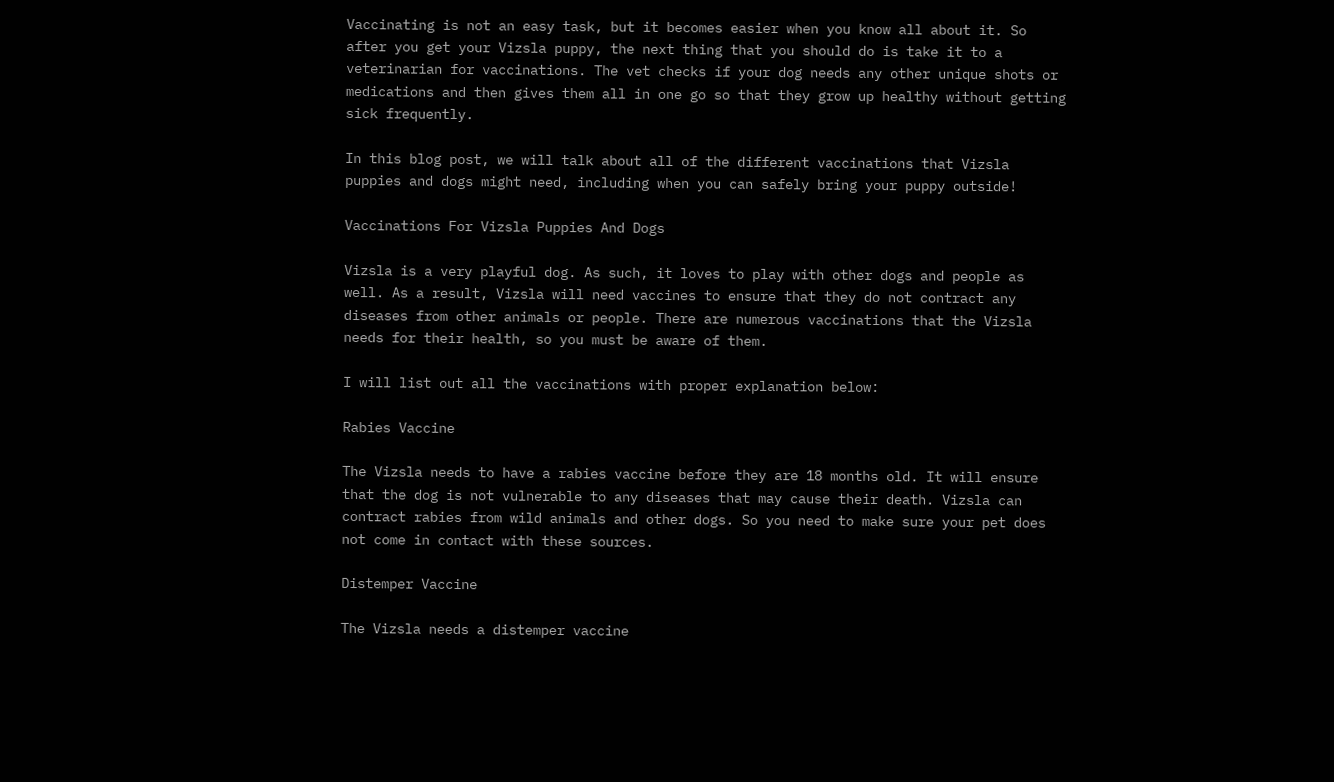Vaccinating is not an easy task, but it becomes easier when you know all about it. So after you get your Vizsla puppy, the next thing that you should do is take it to a veterinarian for vaccinations. The vet checks if your dog needs any other unique shots or medications and then gives them all in one go so that they grow up healthy without getting sick frequently.

In this blog post, we will talk about all of the different vaccinations that Vizsla puppies and dogs might need, including when you can safely bring your puppy outside!

Vaccinations For Vizsla Puppies And Dogs

Vizsla is a very playful dog. As such, it loves to play with other dogs and people as well. As a result, Vizsla will need vaccines to ensure that they do not contract any diseases from other animals or people. There are numerous vaccinations that the Vizsla needs for their health, so you must be aware of them.

I will list out all the vaccinations with proper explanation below:

Rabies Vaccine

The Vizsla needs to have a rabies vaccine before they are 18 months old. It will ensure that the dog is not vulnerable to any diseases that may cause their death. Vizsla can contract rabies from wild animals and other dogs. So you need to make sure your pet does not come in contact with these sources.

Distemper Vaccine

The Vizsla needs a distemper vaccine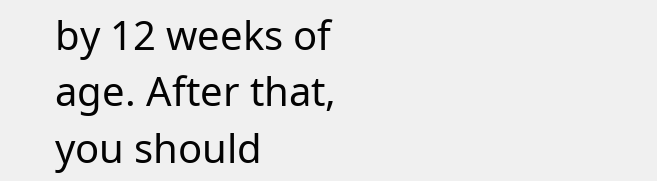by 12 weeks of age. After that, you should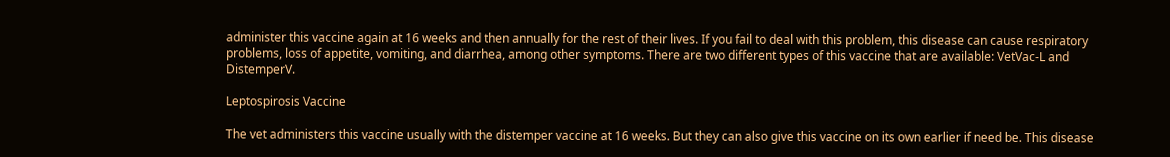administer this vaccine again at 16 weeks and then annually for the rest of their lives. If you fail to deal with this problem, this disease can cause respiratory problems, loss of appetite, vomiting, and diarrhea, among other symptoms. There are two different types of this vaccine that are available: VetVac-L and DistemperV.

Leptospirosis Vaccine

The vet administers this vaccine usually with the distemper vaccine at 16 weeks. But they can also give this vaccine on its own earlier if need be. This disease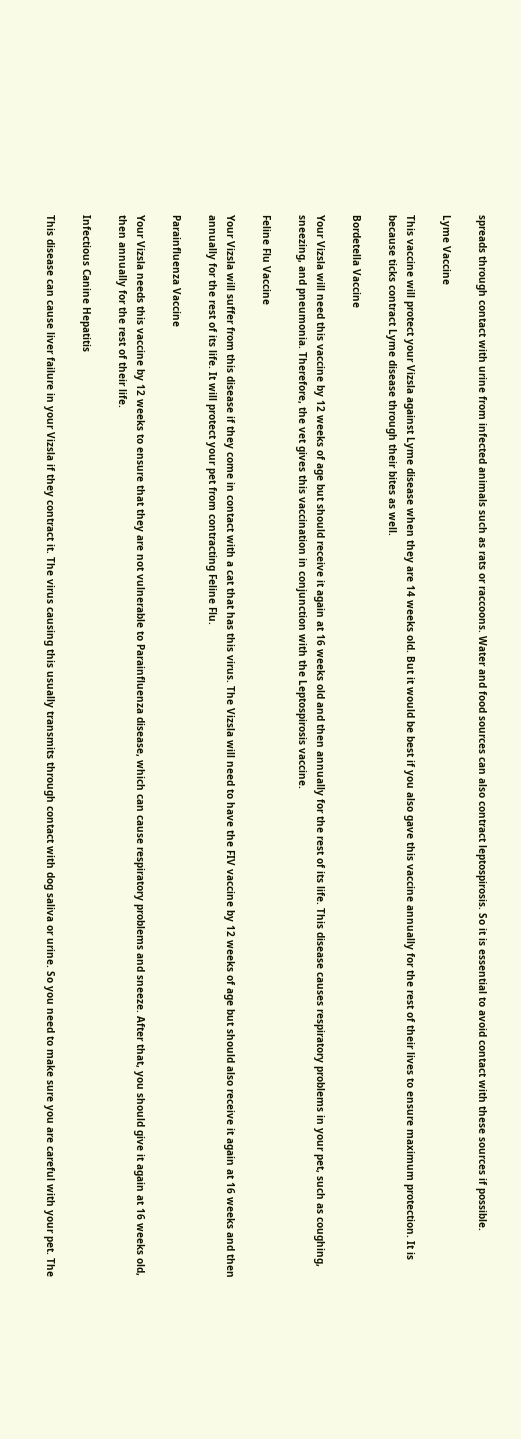spreads through contact with urine from infected animals such as rats or raccoons. Water and food sources can also contract leptospirosis. So it is essential to avoid contact with these sources if possible.

Lyme Vaccine

This vaccine will protect your Vizsla against Lyme disease when they are 14 weeks old. But it would be best if you also gave this vaccine annually for the rest of their lives to ensure maximum protection. It is because ticks contract Lyme disease through their bites as well.

Bordetella Vaccine

Your Vizsla will need this vaccine by 12 weeks of age but should receive it again at 16 weeks old and then annually for the rest of its life. This disease causes respiratory problems in your pet, such as coughing, sneezing, and pneumonia. Therefore, the vet gives this vaccination in conjunction with the Leptospirosis vaccine.

Feline Flu Vaccine

Your Vizsla will suffer from this disease if they come in contact with a cat that has this virus. The Vizsla will need to have the FIV vaccine by 12 weeks of age but should also receive it again at 16 weeks and then annually for the rest of its life. It will protect your pet from contracting Feline Flu.

Parainfluenza Vaccine

Your Vizsla needs this vaccine by 12 weeks to ensure that they are not vulnerable to Parainfluenza disease, which can cause respiratory problems and sneeze. After that, you should give it again at 16 weeks old, then annually for the rest of their life.

Infectious Canine Hepatitis

This disease can cause liver failure in your Vizsla if they contract it. The virus causing this usually transmits through contact with dog saliva or urine. So you need to make sure you are careful with your pet. The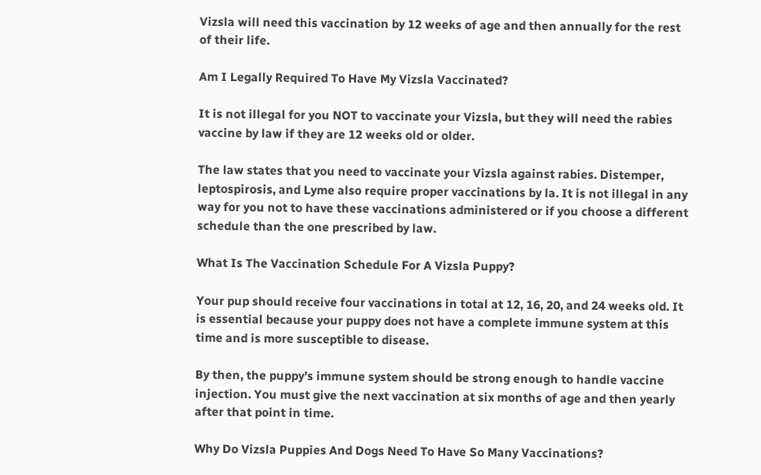Vizsla will need this vaccination by 12 weeks of age and then annually for the rest of their life.

Am I Legally Required To Have My Vizsla Vaccinated?

It is not illegal for you NOT to vaccinate your Vizsla, but they will need the rabies vaccine by law if they are 12 weeks old or older.

The law states that you need to vaccinate your Vizsla against rabies. Distemper, leptospirosis, and Lyme also require proper vaccinations by la. It is not illegal in any way for you not to have these vaccinations administered or if you choose a different schedule than the one prescribed by law.

What Is The Vaccination Schedule For A Vizsla Puppy?

Your pup should receive four vaccinations in total at 12, 16, 20, and 24 weeks old. It is essential because your puppy does not have a complete immune system at this time and is more susceptible to disease.

By then, the puppy’s immune system should be strong enough to handle vaccine injection. You must give the next vaccination at six months of age and then yearly after that point in time.

Why Do Vizsla Puppies And Dogs Need To Have So Many Vaccinations?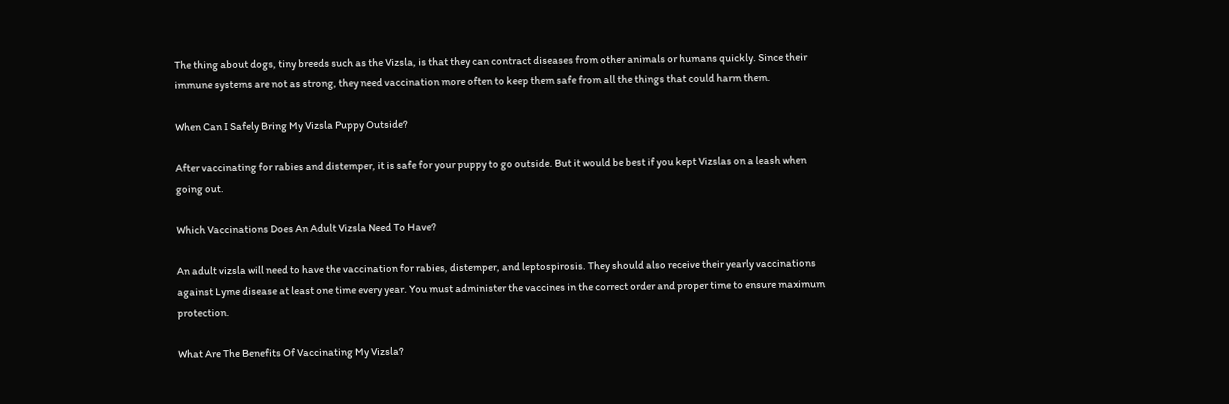The thing about dogs, tiny breeds such as the Vizsla, is that they can contract diseases from other animals or humans quickly. Since their immune systems are not as strong, they need vaccination more often to keep them safe from all the things that could harm them.

When Can I Safely Bring My Vizsla Puppy Outside?

After vaccinating for rabies and distemper, it is safe for your puppy to go outside. But it would be best if you kept Vizslas on a leash when going out.

Which Vaccinations Does An Adult Vizsla Need To Have?

An adult vizsla will need to have the vaccination for rabies, distemper, and leptospirosis. They should also receive their yearly vaccinations against Lyme disease at least one time every year. You must administer the vaccines in the correct order and proper time to ensure maximum protection.

What Are The Benefits Of Vaccinating My Vizsla?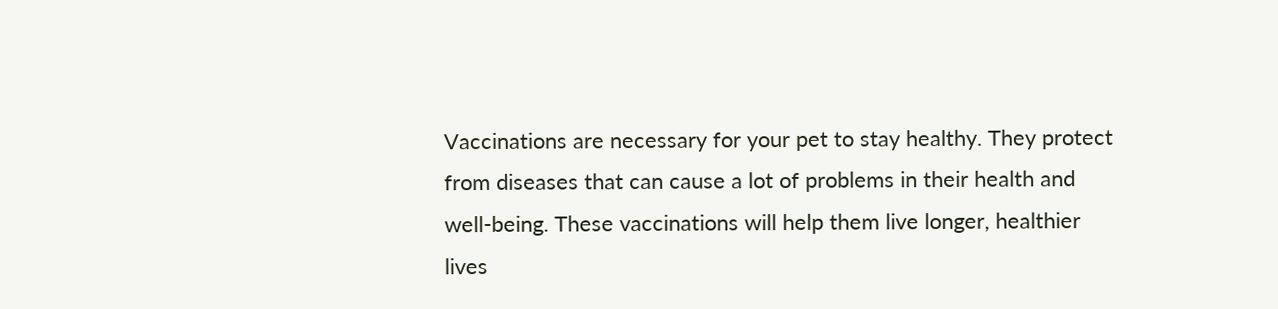Vaccinations are necessary for your pet to stay healthy. They protect from diseases that can cause a lot of problems in their health and well-being. These vaccinations will help them live longer, healthier lives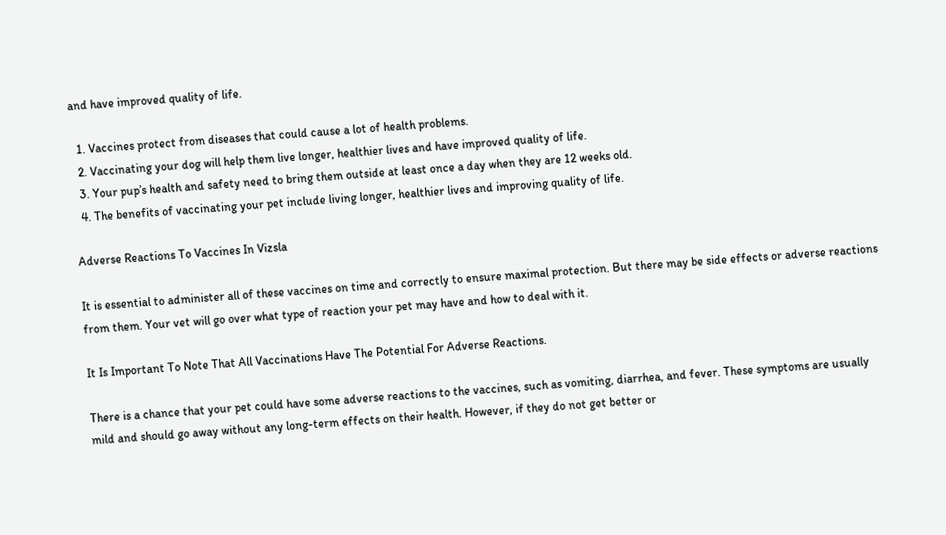and have improved quality of life.

  1. Vaccines protect from diseases that could cause a lot of health problems.
  2. Vaccinating your dog will help them live longer, healthier lives and have improved quality of life.
  3. Your pup’s health and safety need to bring them outside at least once a day when they are 12 weeks old.
  4. The benefits of vaccinating your pet include living longer, healthier lives and improving quality of life.

Adverse Reactions To Vaccines In Vizsla

It is essential to administer all of these vaccines on time and correctly to ensure maximal protection. But there may be side effects or adverse reactions from them. Your vet will go over what type of reaction your pet may have and how to deal with it.

It Is Important To Note That All Vaccinations Have The Potential For Adverse Reactions.

There is a chance that your pet could have some adverse reactions to the vaccines, such as vomiting, diarrhea, and fever. These symptoms are usually mild and should go away without any long-term effects on their health. However, if they do not get better or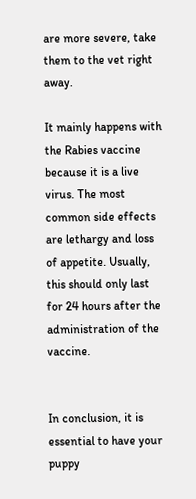are more severe, take them to the vet right away.

It mainly happens with the Rabies vaccine because it is a live virus. The most common side effects are lethargy and loss of appetite. Usually, this should only last for 24 hours after the administration of the vaccine.


In conclusion, it is essential to have your puppy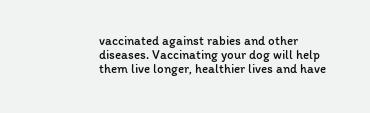vaccinated against rabies and other diseases. Vaccinating your dog will help them live longer, healthier lives and have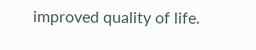improved quality of life.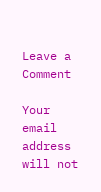Leave a Comment

Your email address will not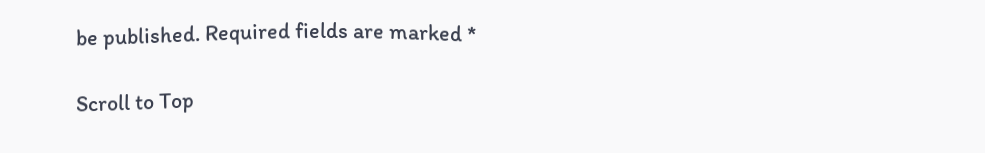be published. Required fields are marked *

Scroll to Top